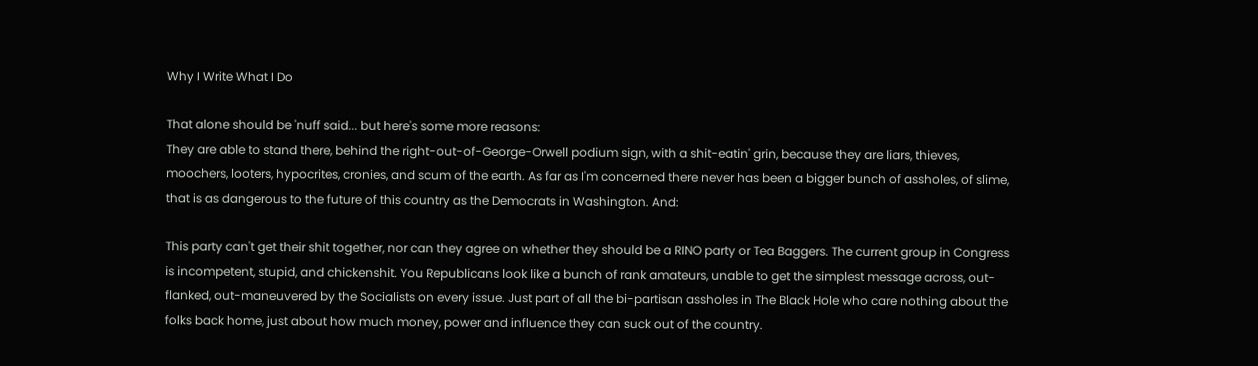Why I Write What I Do

That alone should be 'nuff said... but here's some more reasons:
They are able to stand there, behind the right-out-of-George-Orwell podium sign, with a shit-eatin' grin, because they are liars, thieves, moochers, looters, hypocrites, cronies, and scum of the earth. As far as I'm concerned there never has been a bigger bunch of assholes, of slime, that is as dangerous to the future of this country as the Democrats in Washington. And:

This party can't get their shit together, nor can they agree on whether they should be a RINO party or Tea Baggers. The current group in Congress is incompetent, stupid, and chickenshit. You Republicans look like a bunch of rank amateurs, unable to get the simplest message across, out-flanked, out-maneuvered by the Socialists on every issue. Just part of all the bi-partisan assholes in The Black Hole who care nothing about the folks back home, just about how much money, power and influence they can suck out of the country.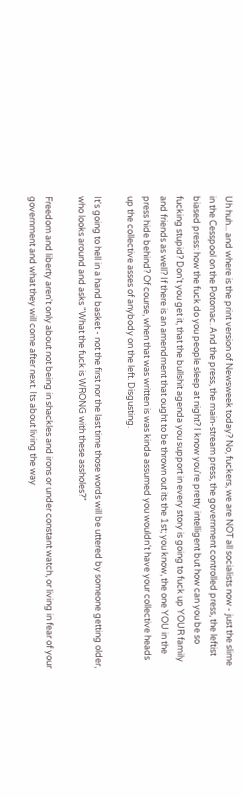Uh huh... and where is the print version of Newsweek today? No, fuckers, we are NOT all socialists now - just the slime in the Cesspool on the Potomac. And the press, the main-stream press, the government controlled press, the leftist biased press: how the fuck do you people sleep at night? I know you're pretty intelligent but how can you be so fucking stupid? Don't you get it, that the bullshit agenda you support in every story is going to fuck up YOUR family and friends as well? If there is an amendment that ought to be thrown out its the 1st; you know, the one YOU in the press hide behind? Of course, when that was written is was kinda assumed you wouldn't have your collective heads up the collective asses of anybody on the left. Disgusting.

It's going to hell in a hand basket - not the first nor the last time those words will be uttered by someone getting older, who looks around and asks "What the fuck is WRONG with these assholes?"

Freedom and liberty aren't only about not being in shackles and irons or under constant watch, or living in fear of your government and what they will come after next. Its about living the way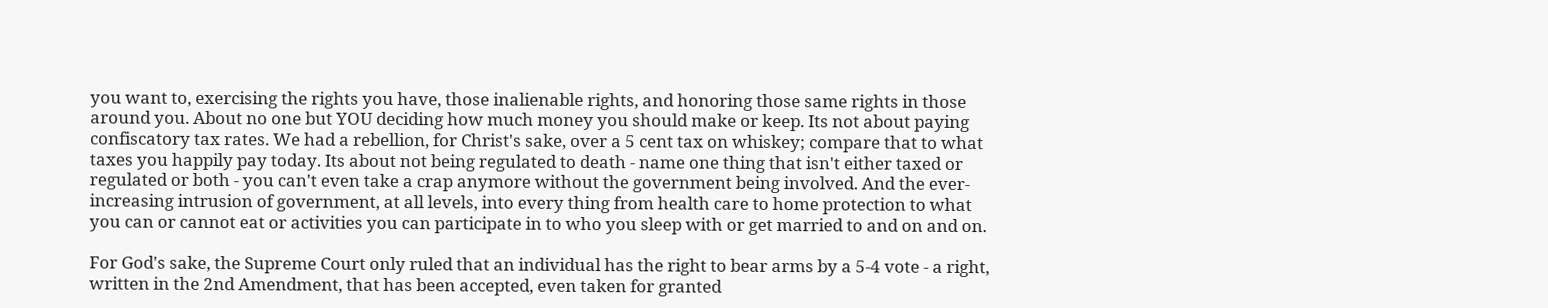you want to, exercising the rights you have, those inalienable rights, and honoring those same rights in those around you. About no one but YOU deciding how much money you should make or keep. Its not about paying confiscatory tax rates. We had a rebellion, for Christ's sake, over a 5 cent tax on whiskey; compare that to what taxes you happily pay today. Its about not being regulated to death - name one thing that isn't either taxed or regulated or both - you can't even take a crap anymore without the government being involved. And the ever-increasing intrusion of government, at all levels, into every thing from health care to home protection to what you can or cannot eat or activities you can participate in to who you sleep with or get married to and on and on.

For God's sake, the Supreme Court only ruled that an individual has the right to bear arms by a 5-4 vote - a right, written in the 2nd Amendment, that has been accepted, even taken for granted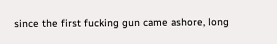since the first fucking gun came ashore, long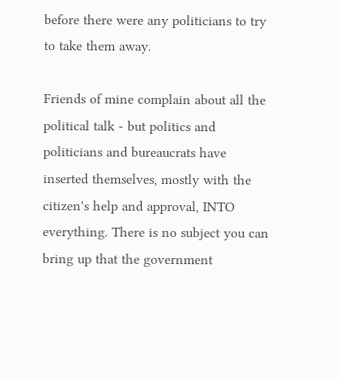before there were any politicians to try to take them away.

Friends of mine complain about all the political talk - but politics and politicians and bureaucrats have inserted themselves, mostly with the citizen's help and approval, INTO everything. There is no subject you can bring up that the government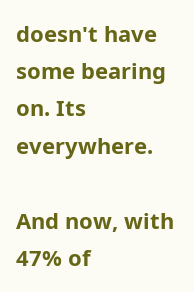doesn't have some bearing on. Its everywhere.

And now, with 47% of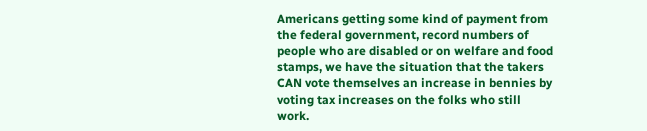Americans getting some kind of payment from the federal government, record numbers of people who are disabled or on welfare and food stamps, we have the situation that the takers CAN vote themselves an increase in bennies by voting tax increases on the folks who still work.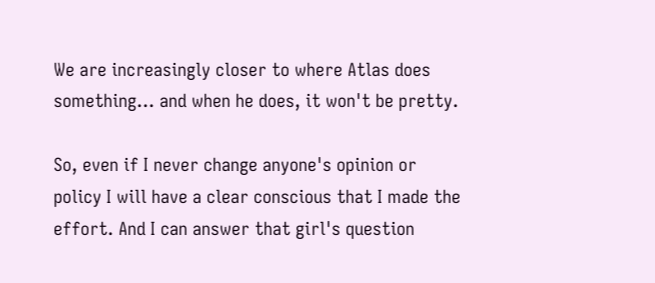We are increasingly closer to where Atlas does something... and when he does, it won't be pretty.

So, even if I never change anyone's opinion or policy I will have a clear conscious that I made the effort. And I can answer that girl's question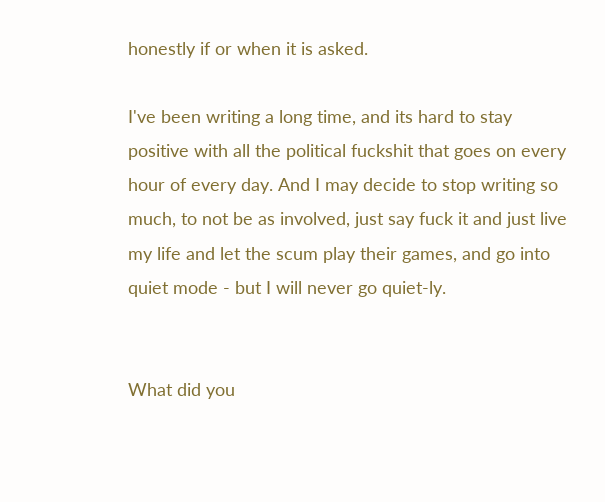honestly if or when it is asked.

I've been writing a long time, and its hard to stay positive with all the political fuckshit that goes on every hour of every day. And I may decide to stop writing so much, to not be as involved, just say fuck it and just live my life and let the scum play their games, and go into quiet mode - but I will never go quiet-ly.


What did you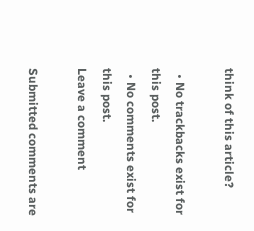think of this article?

  • No trackbacks exist for this post.
  • No comments exist for this post.
Leave a comment

Submitted comments are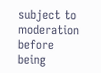subject to moderation before being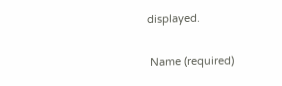displayed.

 Name (required)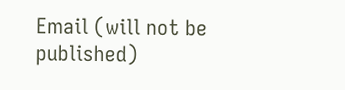Email (will not be published)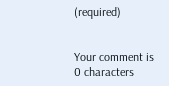(required)


Your comment is 0 characters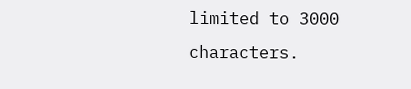limited to 3000 characters.